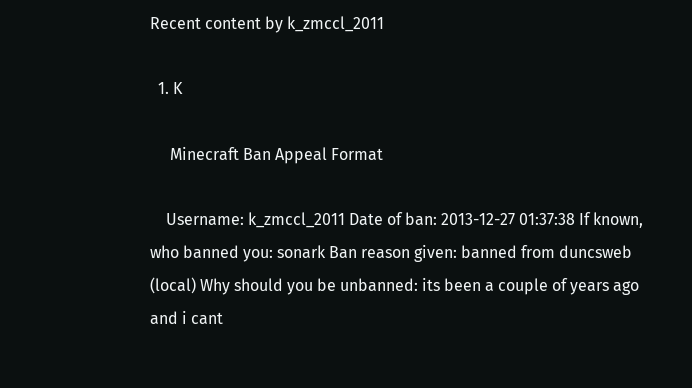Recent content by k_zmccl_2011

  1. K

     Minecraft Ban Appeal Format

    Username: k_zmccl_2011 Date of ban: 2013-12-27 01:37:38 If known, who banned you: sonark Ban reason given: banned from duncsweb (local) Why should you be unbanned: its been a couple of years ago and i cant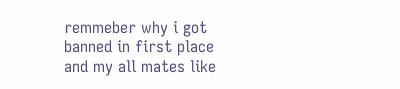remmeber why i got banned in first place and my all mates like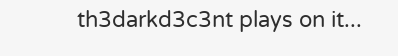th3darkd3c3nt plays on it...